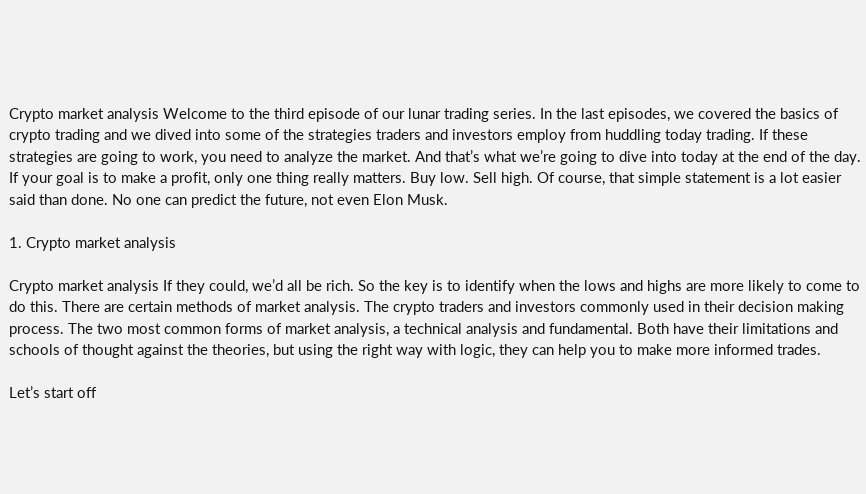Crypto market analysis Welcome to the third episode of our lunar trading series. In the last episodes, we covered the basics of crypto trading and we dived into some of the strategies traders and investors employ from huddling today trading. If these strategies are going to work, you need to analyze the market. And that’s what we’re going to dive into today at the end of the day. If your goal is to make a profit, only one thing really matters. Buy low. Sell high. Of course, that simple statement is a lot easier said than done. No one can predict the future, not even Elon Musk.

1. Crypto market analysis

Crypto market analysis If they could, we’d all be rich. So the key is to identify when the lows and highs are more likely to come to do this. There are certain methods of market analysis. The crypto traders and investors commonly used in their decision making process. The two most common forms of market analysis, a technical analysis and fundamental. Both have their limitations and schools of thought against the theories, but using the right way with logic, they can help you to make more informed trades.

Let’s start off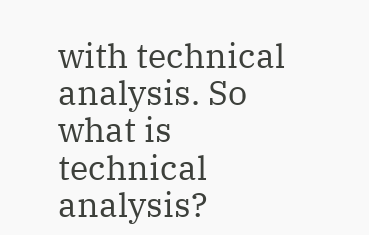with technical analysis. So what is technical analysis?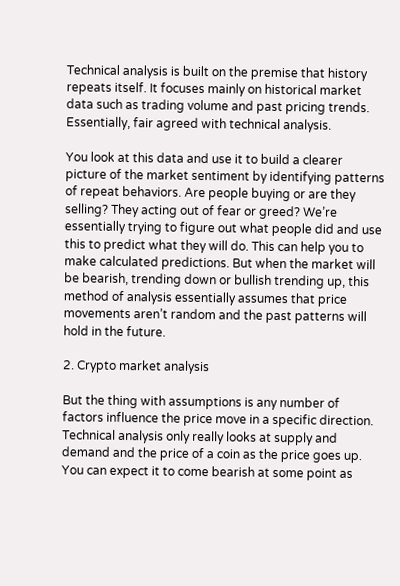Technical analysis is built on the premise that history repeats itself. It focuses mainly on historical market data such as trading volume and past pricing trends. Essentially, fair agreed with technical analysis.

You look at this data and use it to build a clearer picture of the market sentiment by identifying patterns of repeat behaviors. Are people buying or are they selling? They acting out of fear or greed? We’re essentially trying to figure out what people did and use this to predict what they will do. This can help you to make calculated predictions. But when the market will be bearish, trending down or bullish trending up, this method of analysis essentially assumes that price movements aren’t random and the past patterns will hold in the future.

2. Crypto market analysis

But the thing with assumptions is any number of factors influence the price move in a specific direction. Technical analysis only really looks at supply and demand and the price of a coin as the price goes up. You can expect it to come bearish at some point as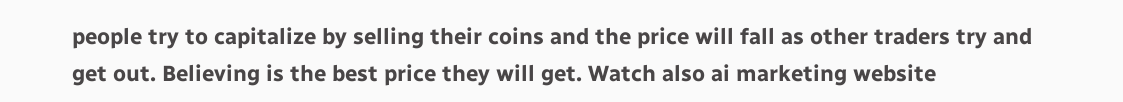people try to capitalize by selling their coins and the price will fall as other traders try and get out. Believing is the best price they will get. Watch also ai marketing website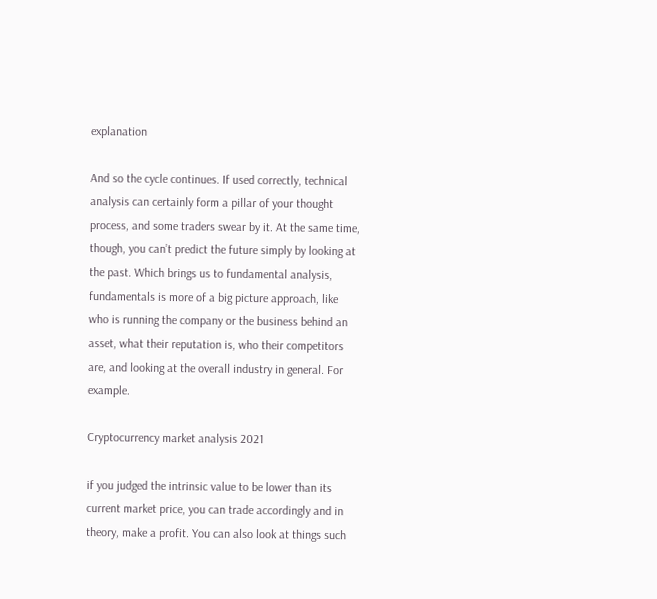explanation

And so the cycle continues. If used correctly, technical analysis can certainly form a pillar of your thought process, and some traders swear by it. At the same time, though, you can’t predict the future simply by looking at the past. Which brings us to fundamental analysis, fundamentals is more of a big picture approach, like who is running the company or the business behind an asset, what their reputation is, who their competitors are, and looking at the overall industry in general. For example.

Cryptocurrency market analysis 2021

if you judged the intrinsic value to be lower than its current market price, you can trade accordingly and in theory, make a profit. You can also look at things such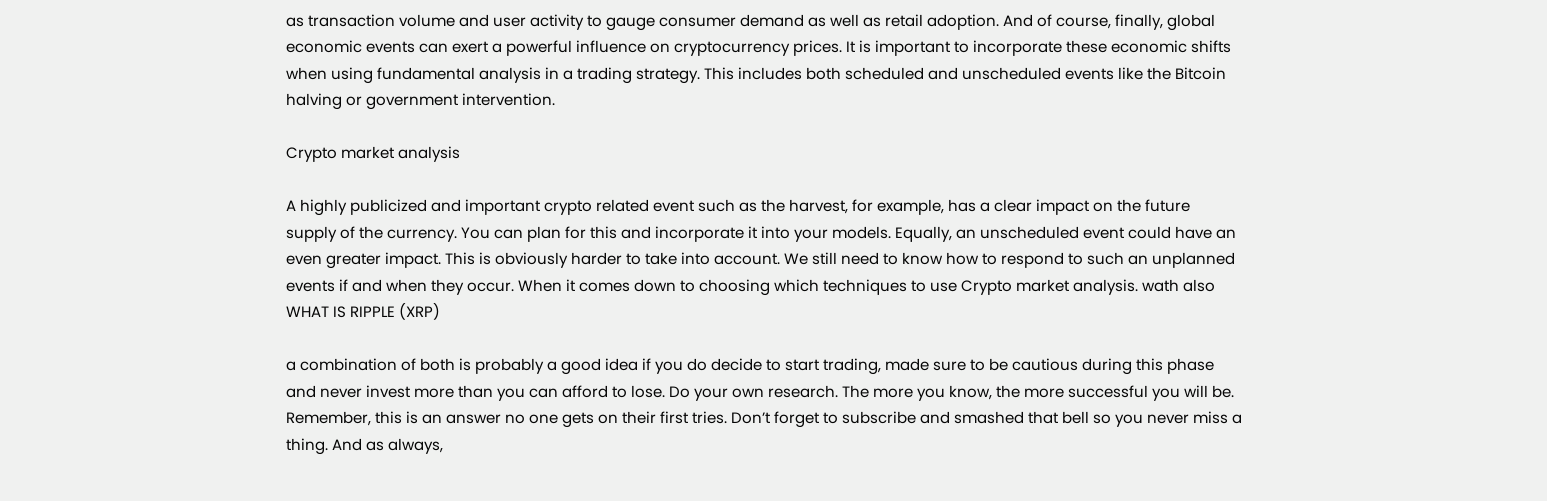as transaction volume and user activity to gauge consumer demand as well as retail adoption. And of course, finally, global economic events can exert a powerful influence on cryptocurrency prices. It is important to incorporate these economic shifts when using fundamental analysis in a trading strategy. This includes both scheduled and unscheduled events like the Bitcoin halving or government intervention.

Crypto market analysis

A highly publicized and important crypto related event such as the harvest, for example, has a clear impact on the future supply of the currency. You can plan for this and incorporate it into your models. Equally, an unscheduled event could have an even greater impact. This is obviously harder to take into account. We still need to know how to respond to such an unplanned events if and when they occur. When it comes down to choosing which techniques to use Crypto market analysis. wath also WHAT IS RIPPLE (XRP)

a combination of both is probably a good idea if you do decide to start trading, made sure to be cautious during this phase and never invest more than you can afford to lose. Do your own research. The more you know, the more successful you will be. Remember, this is an answer no one gets on their first tries. Don’t forget to subscribe and smashed that bell so you never miss a thing. And as always,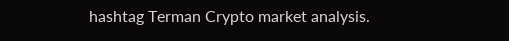hashtag Terman Crypto market analysis.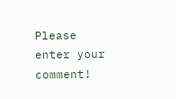Please enter your comment!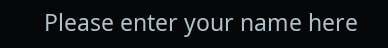Please enter your name here